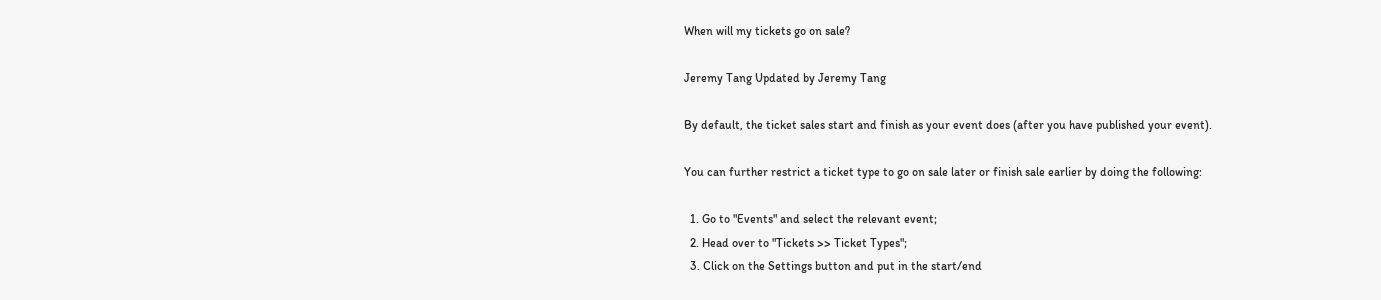When will my tickets go on sale?

Jeremy Tang Updated by Jeremy Tang

By default, the ticket sales start and finish as your event does (after you have published your event).

You can further restrict a ticket type to go on sale later or finish sale earlier by doing the following:

  1. Go to "Events" and select the relevant event;
  2. Head over to "Tickets >> Ticket Types";
  3. Click on the Settings button and put in the start/end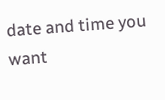date and time you want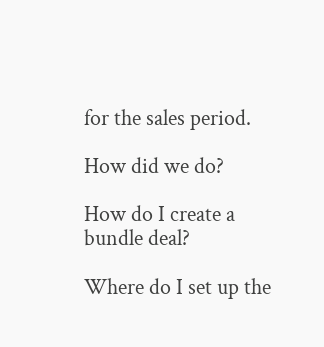for the sales period.

How did we do?

How do I create a bundle deal?

Where do I set up the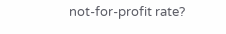not-for-profit rate?